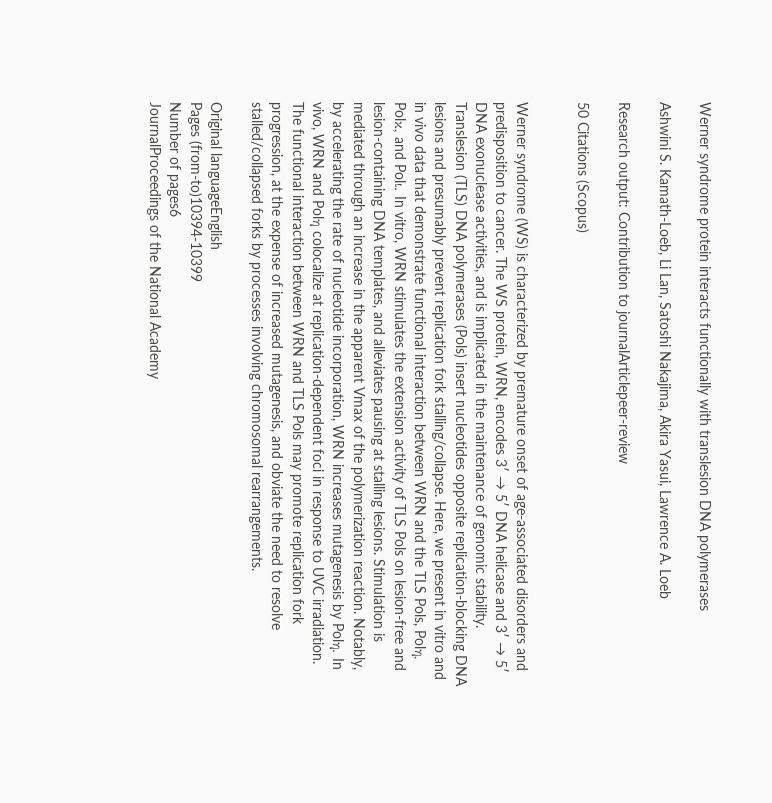Werner syndrome protein interacts functionally with translesion DNA polymerases

Ashwini S. Kamath-Loeb, Li Lan, Satoshi Nakajima, Akira Yasui, Lawrence A. Loeb

Research output: Contribution to journalArticlepeer-review

50 Citations (Scopus)


Werner syndrome (WS) is characterized by premature onset of age-associated disorders and predisposition to cancer. The WS protein, WRN, encodes 3′ → 5′ DNA helicase and 3′ → 5′ DNA exonuclease activities, and is implicated in the maintenance of genomic stability. Translesion (TLS) DNA polymerases (Pols) insert nucleotides opposite replication-blocking DNA lesions and presumably prevent replication fork stalling/collapse. Here, we present in vitro and in vivo data that demonstrate functional interaction between WRN and the TLS Pols, Polη, Polκ, and Polι. In vitro, WRN stimulates the extension activity of TLS Pols on lesion-free and lesion-containing DNA templates, and alleviates pausing at stalling lesions. Stimulation is mediated through an increase in the apparent Vmax of the polymerization reaction. Notably, by accelerating the rate of nucleotide incorporation, WRN increases mutagenesis by Polη. In vivo, WRN and Polη colocalize at replication-dependent foci in response to UVC irradiation. The functional interaction between WRN and TLS Pols may promote replication fork progression, at the expense of increased mutagenesis, and obviate the need to resolve stalled/collapsed forks by processes involving chromosomal rearrangements.

Original languageEnglish
Pages (from-to)10394-10399
Number of pages6
JournalProceedings of the National Academy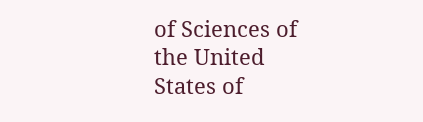of Sciences of the United States of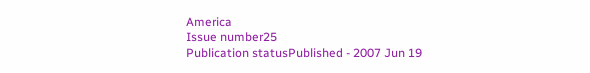America
Issue number25
Publication statusPublished - 2007 Jun 19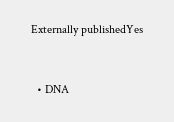Externally publishedYes


  • DNA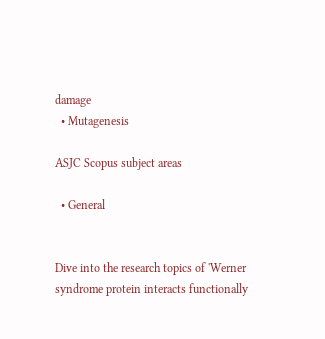damage
  • Mutagenesis

ASJC Scopus subject areas

  • General


Dive into the research topics of 'Werner syndrome protein interacts functionally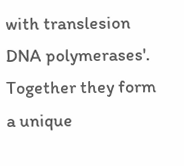with translesion DNA polymerases'. Together they form a unique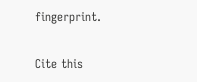fingerprint.

Cite this